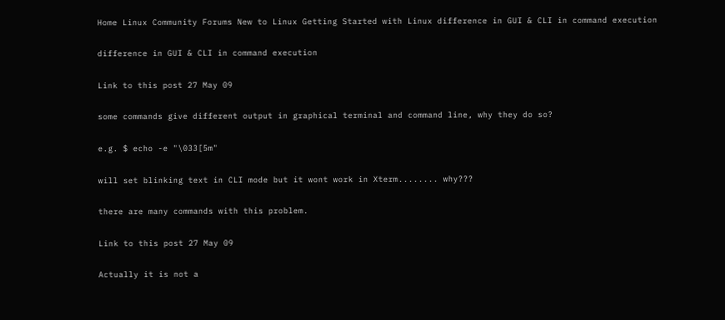Home Linux Community Forums New to Linux Getting Started with Linux difference in GUI & CLI in command execution

difference in GUI & CLI in command execution

Link to this post 27 May 09

some commands give different output in graphical terminal and command line, why they do so?

e.g. $ echo -e "\033[5m"

will set blinking text in CLI mode but it wont work in Xterm........ why???

there are many commands with this problem.

Link to this post 27 May 09

Actually it is not a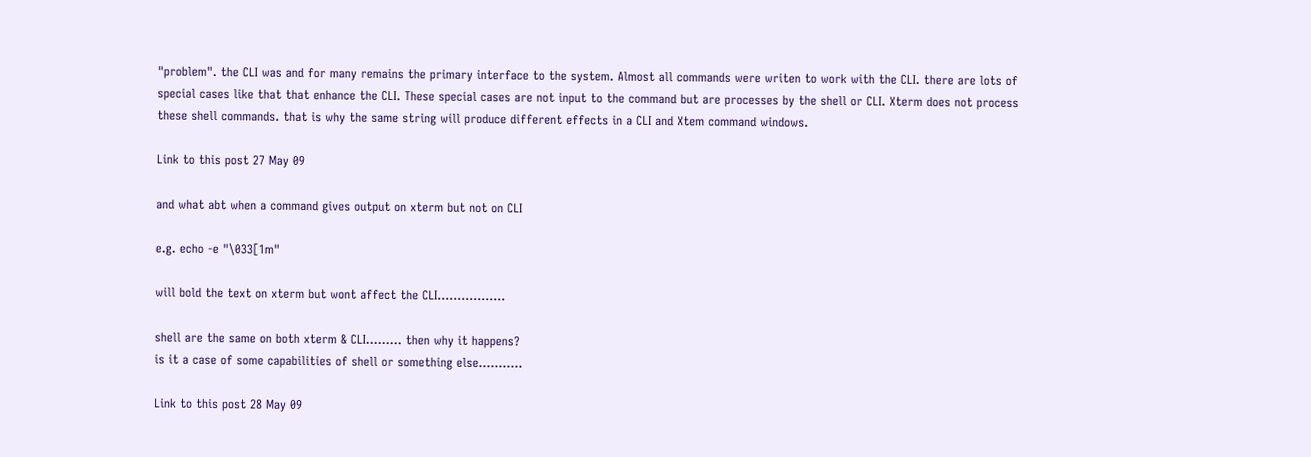"problem". the CLI was and for many remains the primary interface to the system. Almost all commands were writen to work with the CLI. there are lots of special cases like that that enhance the CLI. These special cases are not input to the command but are processes by the shell or CLI. Xterm does not process these shell commands. that is why the same string will produce different effects in a CLI and Xtem command windows.

Link to this post 27 May 09

and what abt when a command gives output on xterm but not on CLI

e.g. echo -e "\033[1m"

will bold the text on xterm but wont affect the CLI.................

shell are the same on both xterm & CLI......... then why it happens?
is it a case of some capabilities of shell or something else...........

Link to this post 28 May 09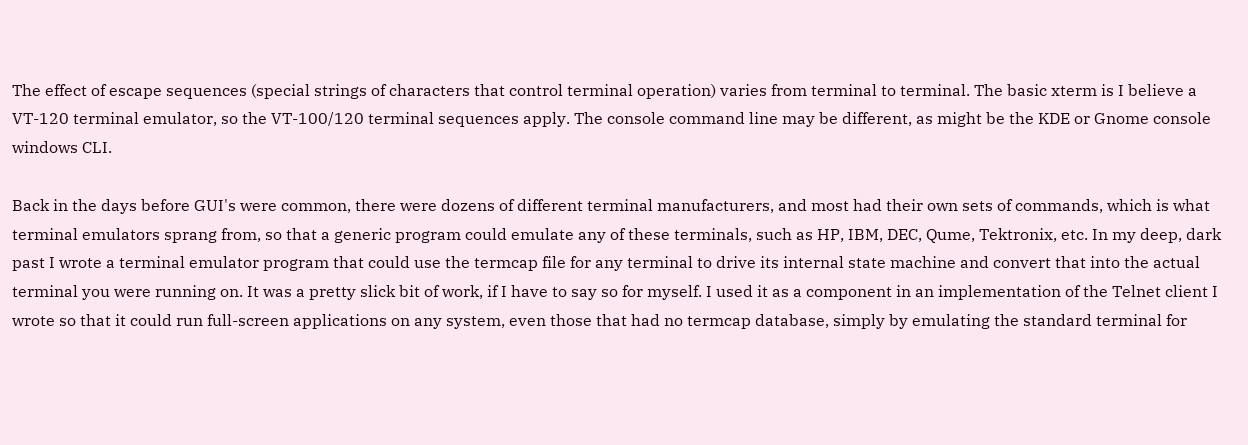The effect of escape sequences (special strings of characters that control terminal operation) varies from terminal to terminal. The basic xterm is I believe a VT-120 terminal emulator, so the VT-100/120 terminal sequences apply. The console command line may be different, as might be the KDE or Gnome console windows CLI.

Back in the days before GUI's were common, there were dozens of different terminal manufacturers, and most had their own sets of commands, which is what terminal emulators sprang from, so that a generic program could emulate any of these terminals, such as HP, IBM, DEC, Qume, Tektronix, etc. In my deep, dark past I wrote a terminal emulator program that could use the termcap file for any terminal to drive its internal state machine and convert that into the actual terminal you were running on. It was a pretty slick bit of work, if I have to say so for myself. I used it as a component in an implementation of the Telnet client I wrote so that it could run full-screen applications on any system, even those that had no termcap database, simply by emulating the standard terminal for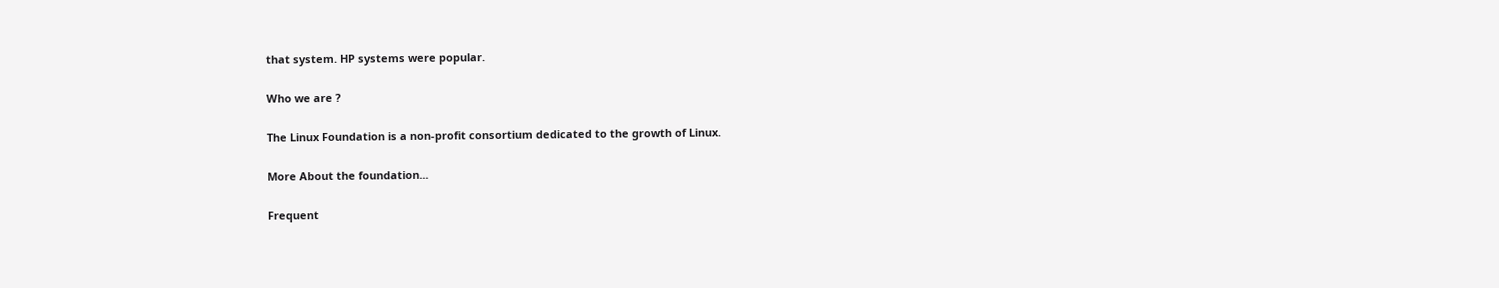that system. HP systems were popular.

Who we are ?

The Linux Foundation is a non-profit consortium dedicated to the growth of Linux.

More About the foundation...

Frequent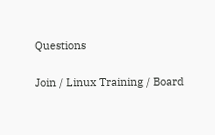Questions

Join / Linux Training / Board